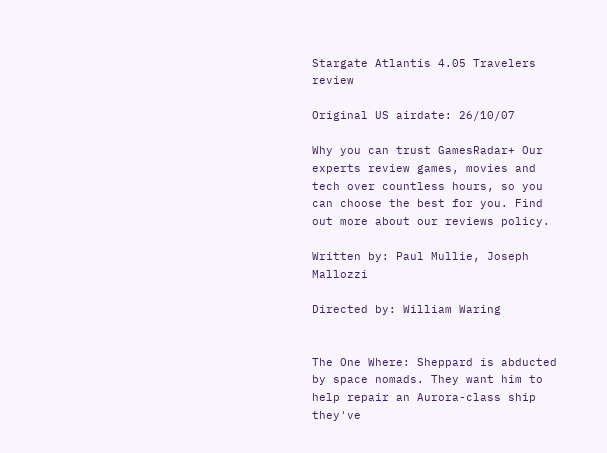Stargate Atlantis 4.05 Travelers review

Original US airdate: 26/10/07

Why you can trust GamesRadar+ Our experts review games, movies and tech over countless hours, so you can choose the best for you. Find out more about our reviews policy.

Written by: Paul Mullie, Joseph Mallozzi

Directed by: William Waring


The One Where: Sheppard is abducted by space nomads. They want him to help repair an Aurora-class ship they've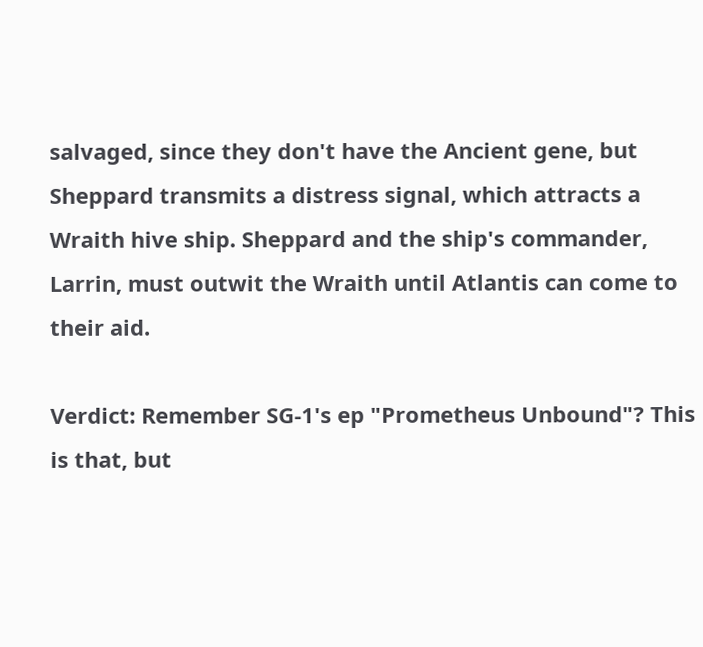salvaged, since they don't have the Ancient gene, but Sheppard transmits a distress signal, which attracts a Wraith hive ship. Sheppard and the ship's commander, Larrin, must outwit the Wraith until Atlantis can come to their aid.

Verdict: Remember SG-1's ep "Prometheus Unbound"? This is that, but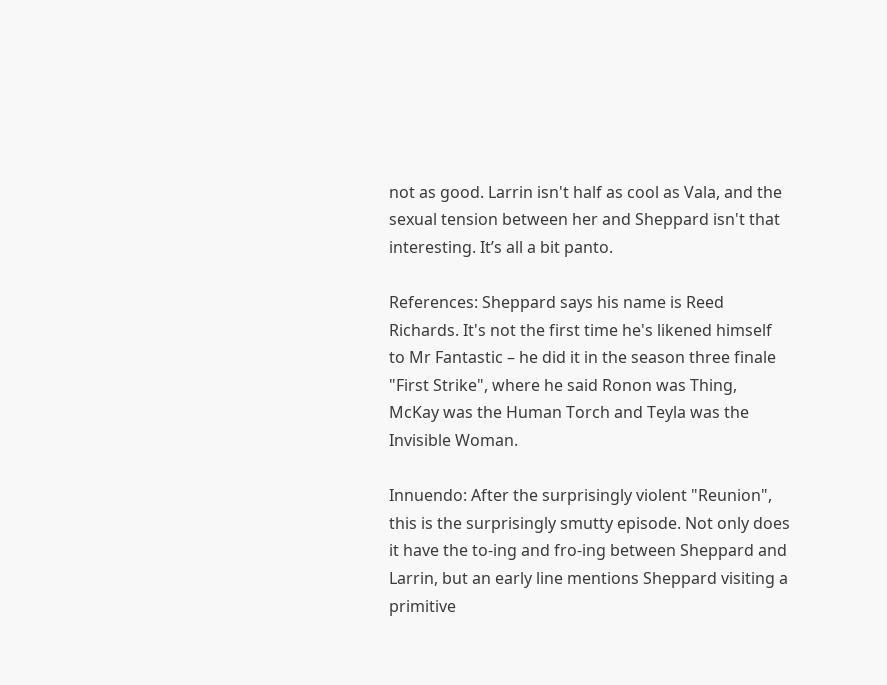not as good. Larrin isn't half as cool as Vala, and the sexual tension between her and Sheppard isn't that interesting. It’s all a bit panto.

References: Sheppard says his name is Reed Richards. It's not the first time he's likened himself to Mr Fantastic – he did it in the season three finale "First Strike", where he said Ronon was Thing, McKay was the Human Torch and Teyla was the Invisible Woman.

Innuendo: After the surprisingly violent "Reunion", this is the surprisingly smutty episode. Not only does it have the to-ing and fro-ing between Sheppard and Larrin, but an early line mentions Sheppard visiting a primitive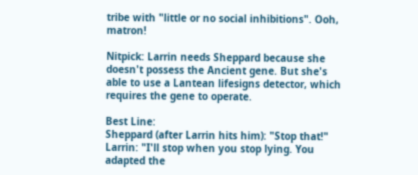tribe with "little or no social inhibitions". Ooh, matron!

Nitpick: Larrin needs Sheppard because she doesn't possess the Ancient gene. But she's able to use a Lantean lifesigns detector, which requires the gene to operate.

Best Line:
Sheppard (after Larrin hits him): "Stop that!"
Larrin: "I'll stop when you stop lying. You adapted the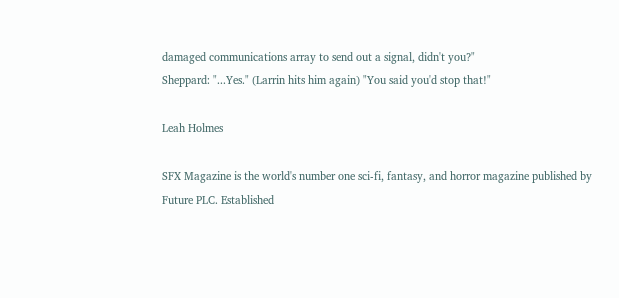damaged communications array to send out a signal, didn't you?"
Sheppard: "...Yes." (Larrin hits him again) "You said you'd stop that!"

Leah Holmes

SFX Magazine is the world's number one sci-fi, fantasy, and horror magazine published by Future PLC. Established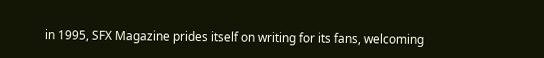in 1995, SFX Magazine prides itself on writing for its fans, welcoming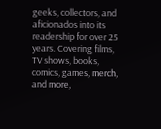geeks, collectors, and aficionados into its readership for over 25 years. Covering films, TV shows, books, comics, games, merch, and more,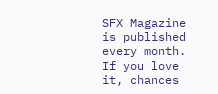SFX Magazine is published every month. If you love it, chances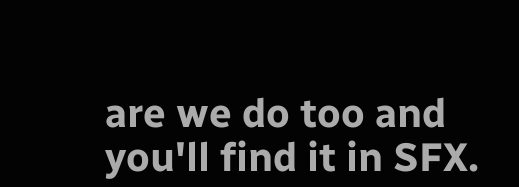are we do too and you'll find it in SFX.